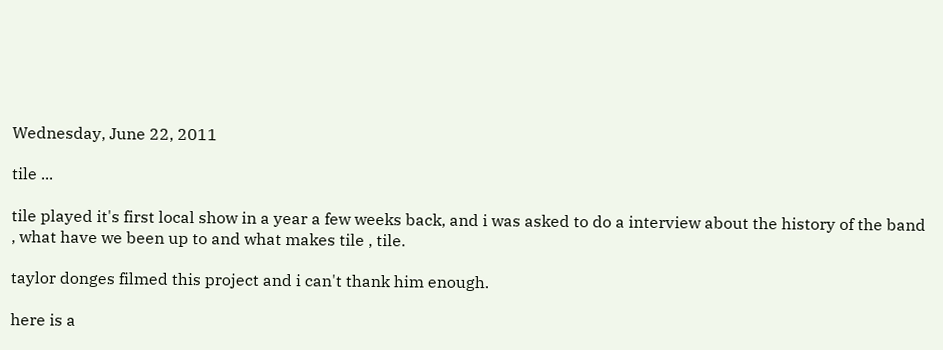Wednesday, June 22, 2011

tile ...

tile played it's first local show in a year a few weeks back, and i was asked to do a interview about the history of the band , what have we been up to and what makes tile , tile.

taylor donges filmed this project and i can't thank him enough.

here is a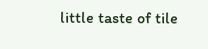little taste of tile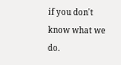if you don't know what we do.